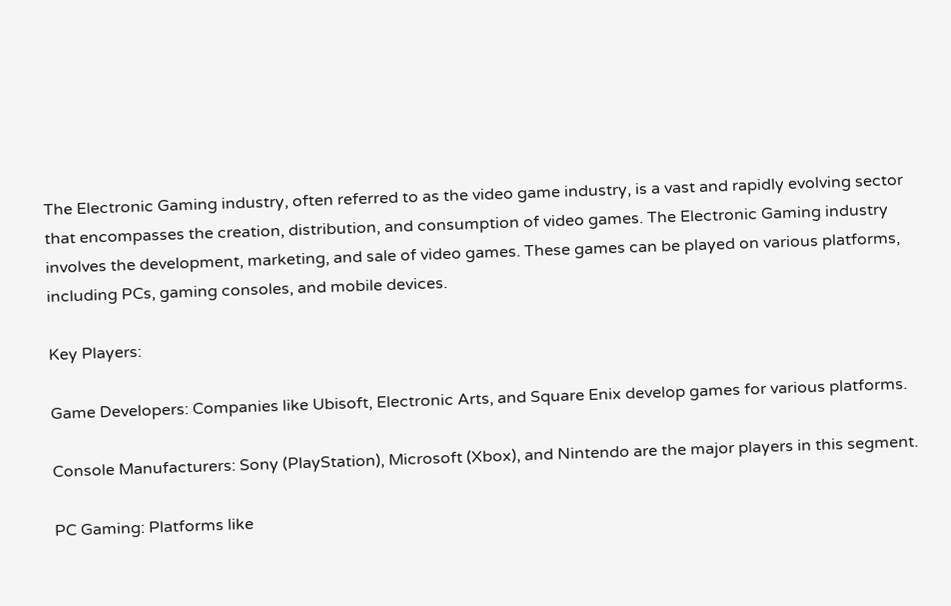The Electronic Gaming industry, often referred to as the video game industry, is a vast and rapidly evolving sector that encompasses the creation, distribution, and consumption of video games. The Electronic Gaming industry involves the development, marketing, and sale of video games. These games can be played on various platforms, including PCs, gaming consoles, and mobile devices.

Key Players:

Game Developers: Companies like Ubisoft, Electronic Arts, and Square Enix develop games for various platforms.

Console Manufacturers: Sony (PlayStation), Microsoft (Xbox), and Nintendo are the major players in this segment.

PC Gaming: Platforms like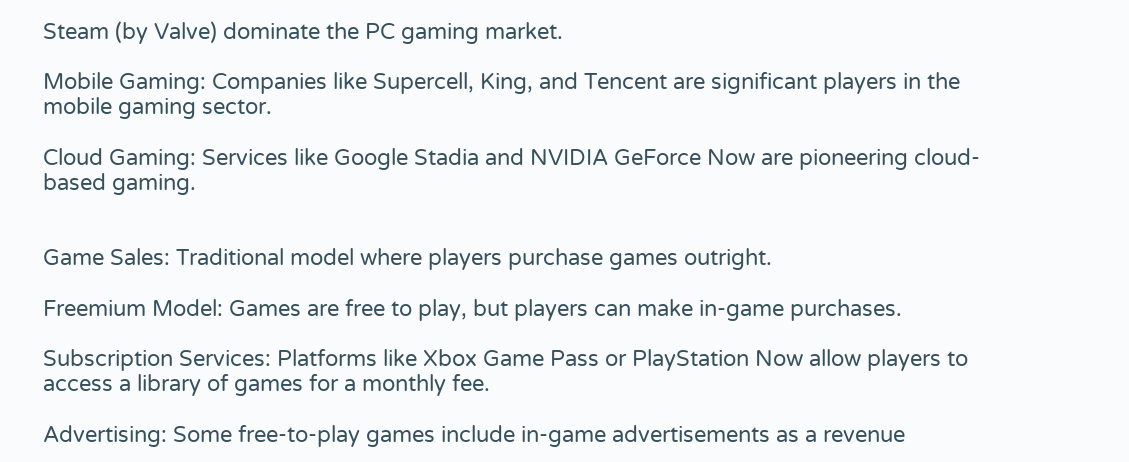Steam (by Valve) dominate the PC gaming market.

Mobile Gaming: Companies like Supercell, King, and Tencent are significant players in the mobile gaming sector.

Cloud Gaming: Services like Google Stadia and NVIDIA GeForce Now are pioneering cloud-based gaming.


Game Sales: Traditional model where players purchase games outright.

Freemium Model: Games are free to play, but players can make in-game purchases.

Subscription Services: Platforms like Xbox Game Pass or PlayStation Now allow players to access a library of games for a monthly fee.

Advertising: Some free-to-play games include in-game advertisements as a revenue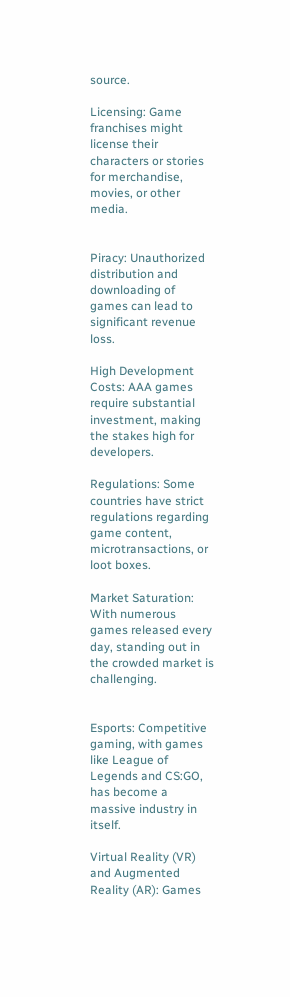source.

Licensing: Game franchises might license their characters or stories for merchandise, movies, or other media.


Piracy: Unauthorized distribution and downloading of games can lead to significant revenue loss.

High Development Costs: AAA games require substantial investment, making the stakes high for developers.

Regulations: Some countries have strict regulations regarding game content, microtransactions, or loot boxes.

Market Saturation: With numerous games released every day, standing out in the crowded market is challenging.


Esports: Competitive gaming, with games like League of Legends and CS:GO, has become a massive industry in itself.

Virtual Reality (VR) and Augmented Reality (AR): Games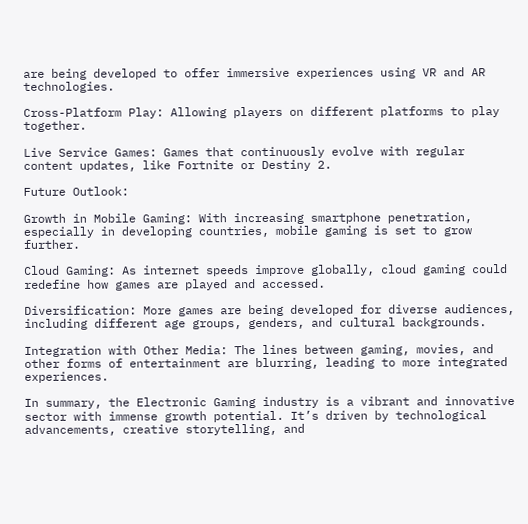are being developed to offer immersive experiences using VR and AR technologies.

Cross-Platform Play: Allowing players on different platforms to play together.

Live Service Games: Games that continuously evolve with regular content updates, like Fortnite or Destiny 2.

Future Outlook:

Growth in Mobile Gaming: With increasing smartphone penetration, especially in developing countries, mobile gaming is set to grow further.

Cloud Gaming: As internet speeds improve globally, cloud gaming could redefine how games are played and accessed.

Diversification: More games are being developed for diverse audiences, including different age groups, genders, and cultural backgrounds.

Integration with Other Media: The lines between gaming, movies, and other forms of entertainment are blurring, leading to more integrated experiences.

In summary, the Electronic Gaming industry is a vibrant and innovative sector with immense growth potential. It’s driven by technological advancements, creative storytelling, and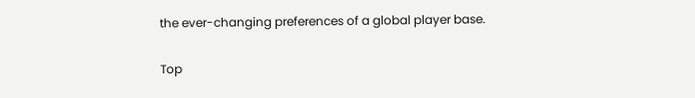the ever-changing preferences of a global player base.

Top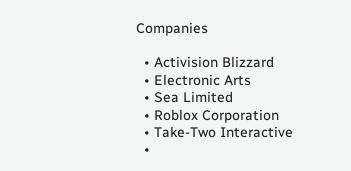Companies

  • Activision Blizzard
  • Electronic Arts
  • Sea Limited
  • Roblox Corporation
  • Take-Two Interactive
  •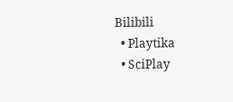Bilibili
  • Playtika
  • SciPlay